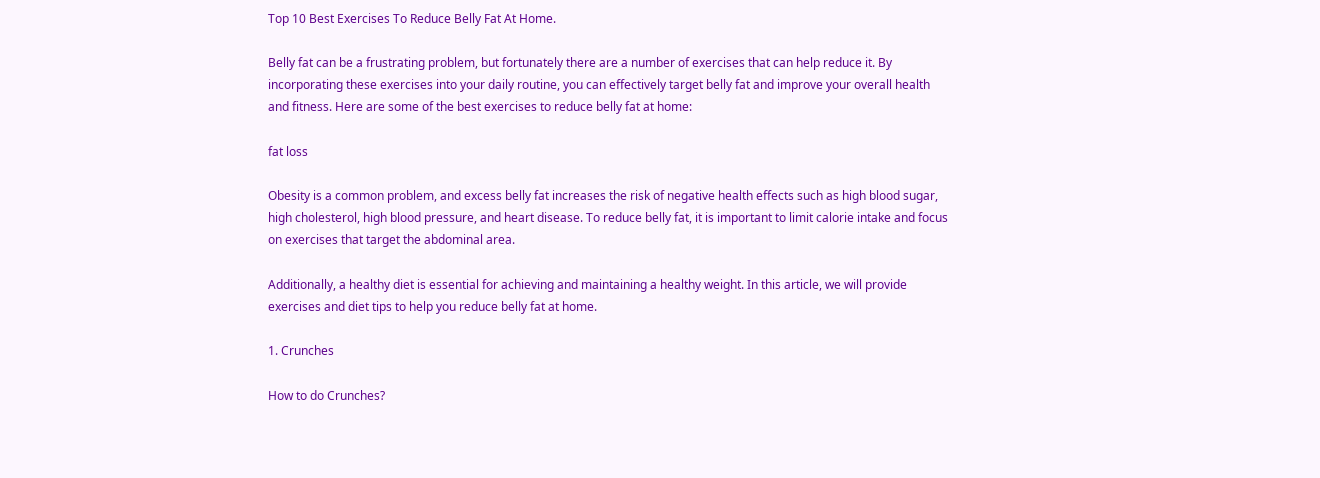Top 10 Best Exercises To Reduce Belly Fat At Home.

Belly fat can be a frustrating problem, but fortunately there are a number of exercises that can help reduce it. By incorporating these exercises into your daily routine, you can effectively target belly fat and improve your overall health and fitness. Here are some of the best exercises to reduce belly fat at home:

fat loss

Obesity is a common problem, and excess belly fat increases the risk of negative health effects such as high blood sugar, high cholesterol, high blood pressure, and heart disease. To reduce belly fat, it is important to limit calorie intake and focus on exercises that target the abdominal area.

Additionally, a healthy diet is essential for achieving and maintaining a healthy weight. In this article, we will provide exercises and diet tips to help you reduce belly fat at home.

1. Crunches

How to do Crunches?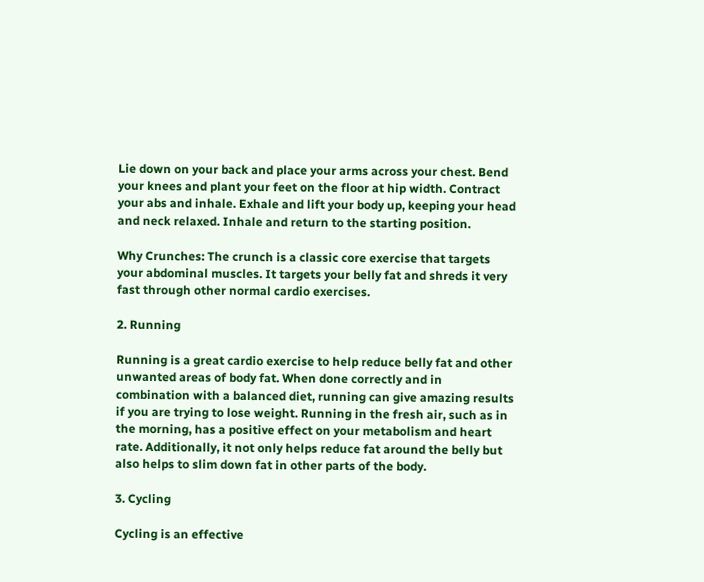Lie down on your back and place your arms across your chest. Bend your knees and plant your feet on the floor at hip width. Contract your abs and inhale. Exhale and lift your body up, keeping your head and neck relaxed. Inhale and return to the starting position.

Why Crunches: The crunch is a classic core exercise that targets your abdominal muscles. It targets your belly fat and shreds it very fast through other normal cardio exercises.

2. Running

Running is a great cardio exercise to help reduce belly fat and other unwanted areas of body fat. When done correctly and in combination with a balanced diet, running can give amazing results if you are trying to lose weight. Running in the fresh air, such as in the morning, has a positive effect on your metabolism and heart rate. Additionally, it not only helps reduce fat around the belly but also helps to slim down fat in other parts of the body.

3. Cycling

Cycling is an effective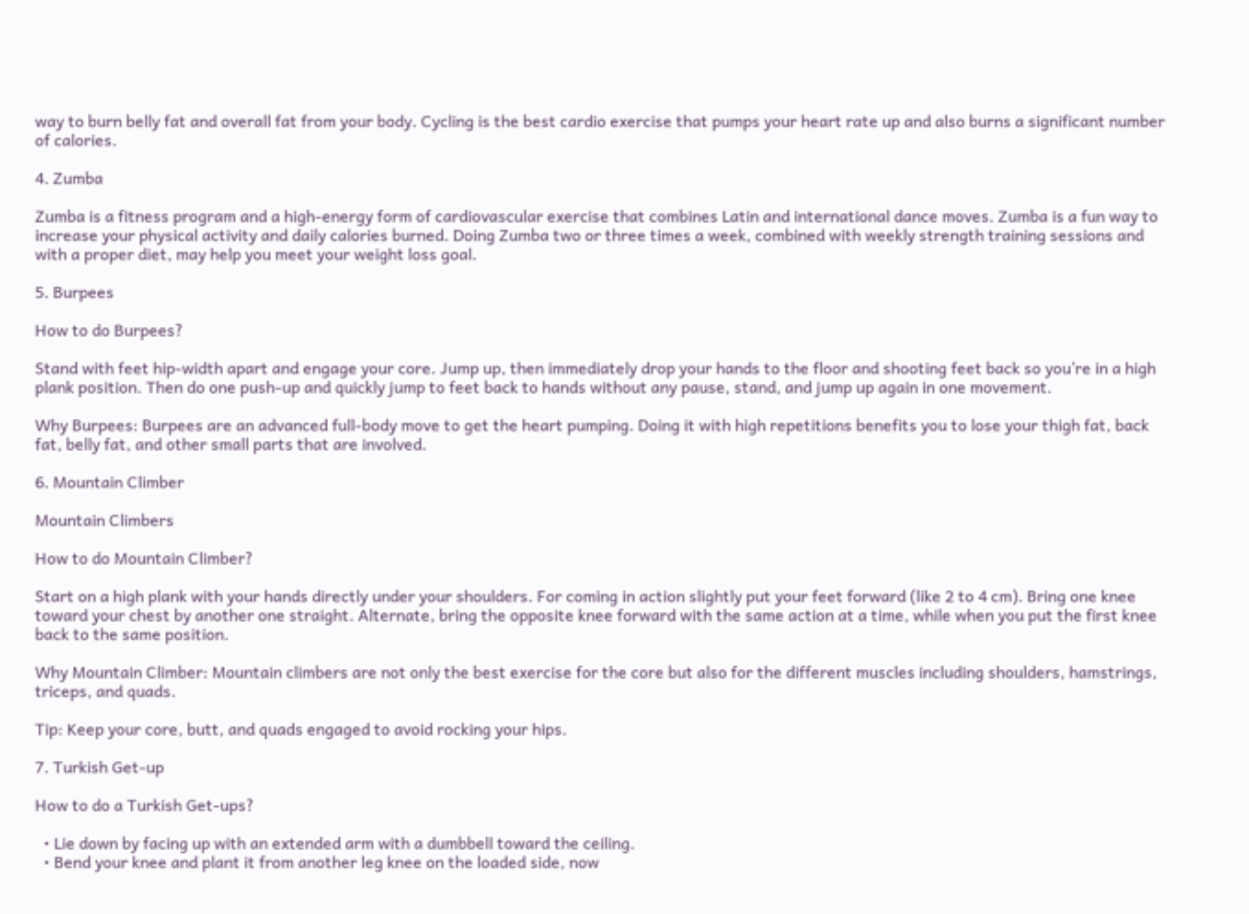way to burn belly fat and overall fat from your body. Cycling is the best cardio exercise that pumps your heart rate up and also burns a significant number of calories.

4. Zumba

Zumba is a fitness program and a high-energy form of cardiovascular exercise that combines Latin and international dance moves. Zumba is a fun way to increase your physical activity and daily calories burned. Doing Zumba two or three times a week, combined with weekly strength training sessions and with a proper diet, may help you meet your weight loss goal.

5. Burpees

How to do Burpees?

Stand with feet hip-width apart and engage your core. Jump up, then immediately drop your hands to the floor and shooting feet back so you’re in a high plank position. Then do one push-up and quickly jump to feet back to hands without any pause, stand, and jump up again in one movement.

Why Burpees: Burpees are an advanced full-body move to get the heart pumping. Doing it with high repetitions benefits you to lose your thigh fat, back fat, belly fat, and other small parts that are involved.

6. Mountain Climber

Mountain Climbers

How to do Mountain Climber?

Start on a high plank with your hands directly under your shoulders. For coming in action slightly put your feet forward (like 2 to 4 cm). Bring one knee toward your chest by another one straight. Alternate, bring the opposite knee forward with the same action at a time, while when you put the first knee back to the same position.

Why Mountain Climber: Mountain climbers are not only the best exercise for the core but also for the different muscles including shoulders, hamstrings, triceps, and quads.

Tip: Keep your core, butt, and quads engaged to avoid rocking your hips.

7. Turkish Get-up

How to do a Turkish Get-ups?

  • Lie down by facing up with an extended arm with a dumbbell toward the ceiling.
  • Bend your knee and plant it from another leg knee on the loaded side, now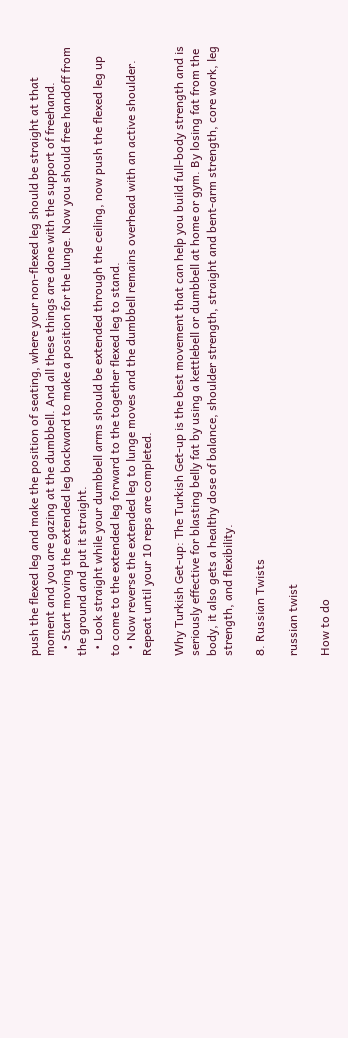push the flexed leg and make the position of seating, where your non-flexed leg should be straight at that moment and you are gazing at the dumbbell. And all these things are done with the support of freehand.
  • Start moving the extended leg backward to make a position for the lunge. Now you should free handoff from the ground and put it straight.
  • Look straight while your dumbbell arms should be extended through the ceiling, now push the flexed leg up to come to the extended leg forward to the together flexed leg to stand.
  • Now reverse the extended leg to lunge moves and the dumbbell remains overhead with an active shoulder. Repeat until your 10 reps are completed.

Why Turkish Get-up: The Turkish Get-up is the best movement that can help you build full-body strength and is seriously effective for blasting belly fat by using a kettlebell or dumbbell at home or gym. By losing fat from the body, it also gets a healthy dose of balance, shoulder strength, straight and bent-arm strength, core work, leg strength, and flexibility.

8. Russian Twists

russian twist

How to do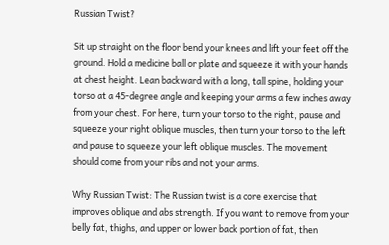Russian Twist?

Sit up straight on the floor bend your knees and lift your feet off the ground. Hold a medicine ball or plate and squeeze it with your hands at chest height. Lean backward with a long, tall spine, holding your torso at a 45-degree angle and keeping your arms a few inches away from your chest. For here, turn your torso to the right, pause and squeeze your right oblique muscles, then turn your torso to the left and pause to squeeze your left oblique muscles. The movement should come from your ribs and not your arms.

Why Russian Twist: The Russian twist is a core exercise that improves oblique and abs strength. If you want to remove from your belly fat, thighs, and upper or lower back portion of fat, then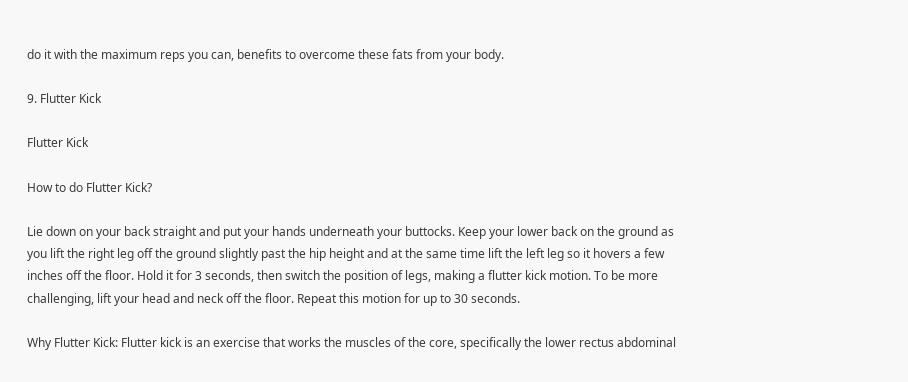do it with the maximum reps you can, benefits to overcome these fats from your body.

9. Flutter Kick

Flutter Kick

How to do Flutter Kick?

Lie down on your back straight and put your hands underneath your buttocks. Keep your lower back on the ground as you lift the right leg off the ground slightly past the hip height and at the same time lift the left leg so it hovers a few inches off the floor. Hold it for 3 seconds, then switch the position of legs, making a flutter kick motion. To be more challenging, lift your head and neck off the floor. Repeat this motion for up to 30 seconds.

Why Flutter Kick: Flutter kick is an exercise that works the muscles of the core, specifically the lower rectus abdominal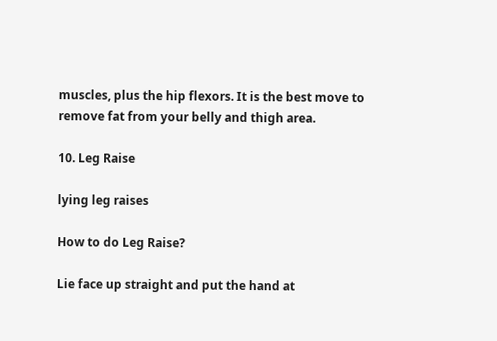muscles, plus the hip flexors. It is the best move to remove fat from your belly and thigh area.

10. Leg Raise

lying leg raises

How to do Leg Raise?

Lie face up straight and put the hand at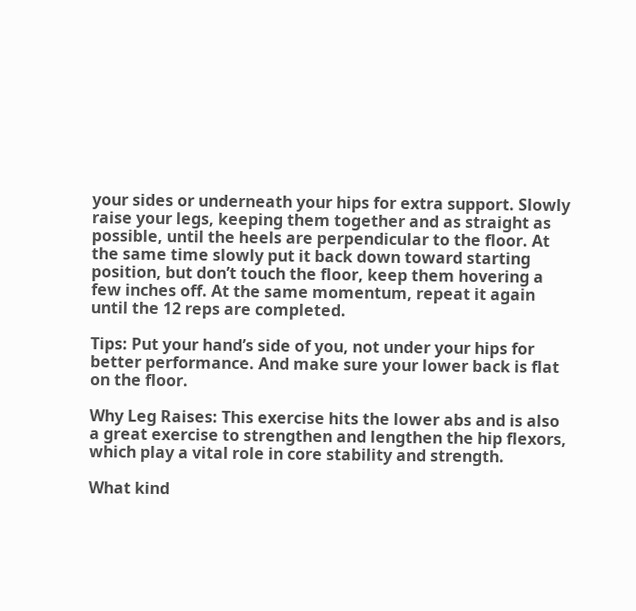your sides or underneath your hips for extra support. Slowly raise your legs, keeping them together and as straight as possible, until the heels are perpendicular to the floor. At the same time slowly put it back down toward starting position, but don’t touch the floor, keep them hovering a few inches off. At the same momentum, repeat it again until the 12 reps are completed.

Tips: Put your hand’s side of you, not under your hips for better performance. And make sure your lower back is flat on the floor.

Why Leg Raises: This exercise hits the lower abs and is also a great exercise to strengthen and lengthen the hip flexors, which play a vital role in core stability and strength.

What kind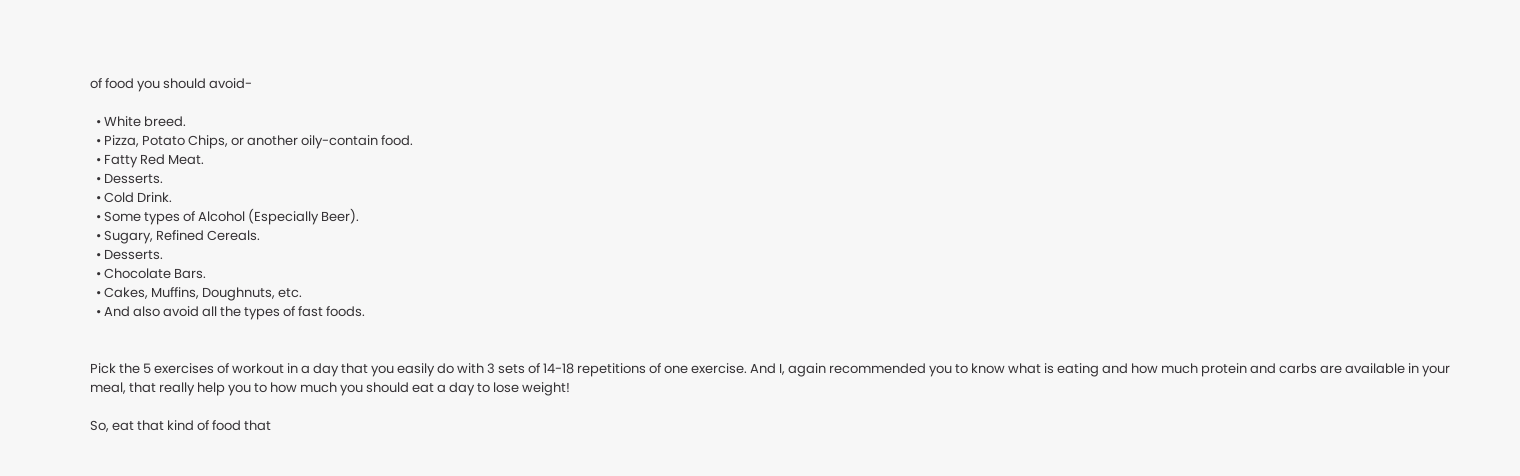of food you should avoid-

  • White breed.
  • Pizza, Potato Chips, or another oily-contain food.
  • Fatty Red Meat.
  • Desserts.
  • Cold Drink.
  • Some types of Alcohol (Especially Beer).
  • Sugary, Refined Cereals.
  • Desserts.
  • Chocolate Bars.
  • Cakes, Muffins, Doughnuts, etc.
  • And also avoid all the types of fast foods.


Pick the 5 exercises of workout in a day that you easily do with 3 sets of 14-18 repetitions of one exercise. And I, again recommended you to know what is eating and how much protein and carbs are available in your meal, that really help you to how much you should eat a day to lose weight!

So, eat that kind of food that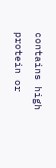contains high protein or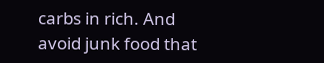carbs in rich. And avoid junk food that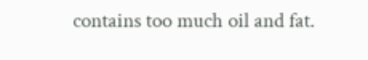contains too much oil and fat.